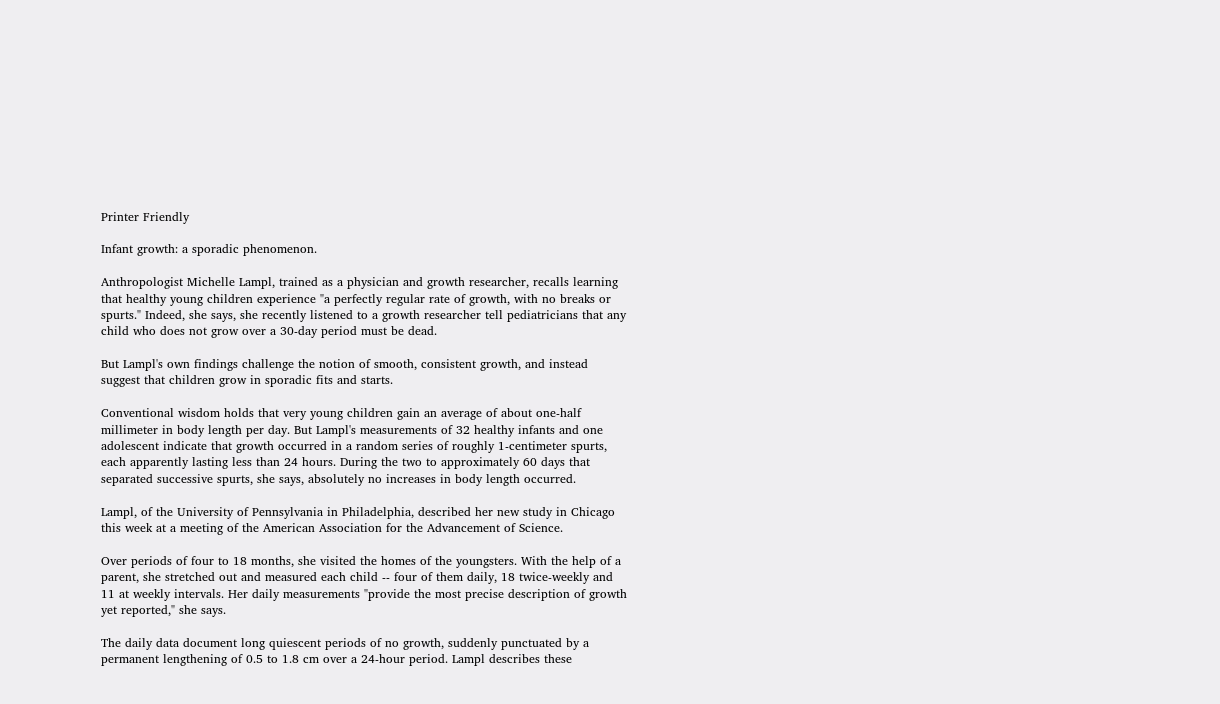Printer Friendly

Infant growth: a sporadic phenomenon.

Anthropologist Michelle Lampl, trained as a physician and growth researcher, recalls learning that healthy young children experience "a perfectly regular rate of growth, with no breaks or spurts." Indeed, she says, she recently listened to a growth researcher tell pediatricians that any child who does not grow over a 30-day period must be dead.

But Lampl's own findings challenge the notion of smooth, consistent growth, and instead suggest that children grow in sporadic fits and starts.

Conventional wisdom holds that very young children gain an average of about one-half millimeter in body length per day. But Lampl's measurements of 32 healthy infants and one adolescent indicate that growth occurred in a random series of roughly 1-centimeter spurts, each apparently lasting less than 24 hours. During the two to approximately 60 days that separated successive spurts, she says, absolutely no increases in body length occurred.

Lampl, of the University of Pennsylvania in Philadelphia, described her new study in Chicago this week at a meeting of the American Association for the Advancement of Science.

Over periods of four to 18 months, she visited the homes of the youngsters. With the help of a parent, she stretched out and measured each child -- four of them daily, 18 twice-weekly and 11 at weekly intervals. Her daily measurements "provide the most precise description of growth yet reported," she says.

The daily data document long quiescent periods of no growth, suddenly punctuated by a permanent lengthening of 0.5 to 1.8 cm over a 24-hour period. Lampl describes these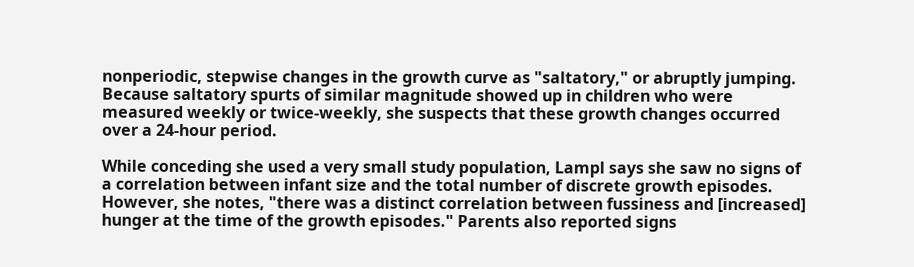nonperiodic, stepwise changes in the growth curve as "saltatory," or abruptly jumping. Because saltatory spurts of similar magnitude showed up in children who were measured weekly or twice-weekly, she suspects that these growth changes occurred over a 24-hour period.

While conceding she used a very small study population, Lampl says she saw no signs of a correlation between infant size and the total number of discrete growth episodes. However, she notes, "there was a distinct correlation between fussiness and [increased] hunger at the time of the growth episodes." Parents also reported signs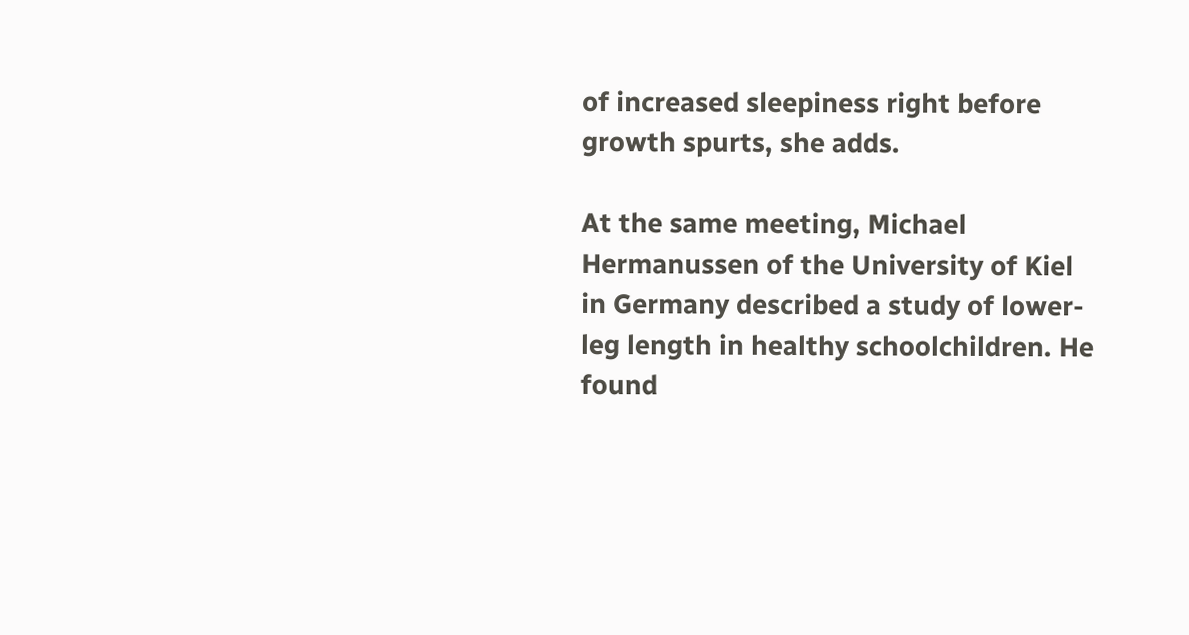of increased sleepiness right before growth spurts, she adds.

At the same meeting, Michael Hermanussen of the University of Kiel in Germany described a study of lower-leg length in healthy schoolchildren. He found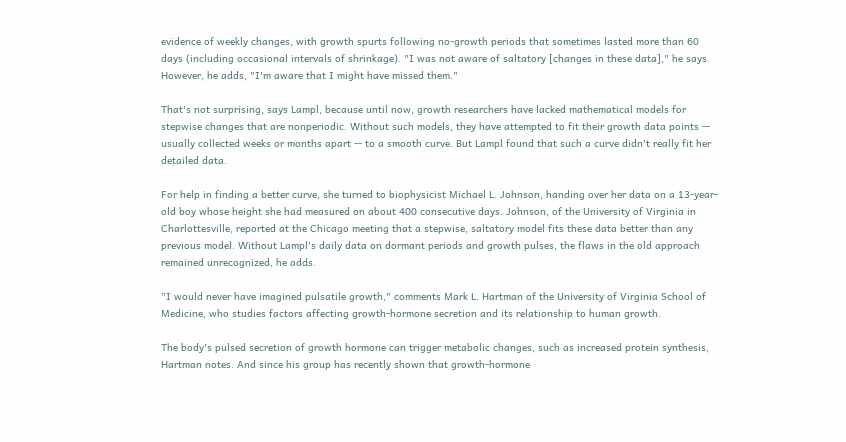evidence of weekly changes, with growth spurts following no-growth periods that sometimes lasted more than 60 days (including occasional intervals of shrinkage). "I was not aware of saltatory [changes in these data]," he says. However, he adds, "I'm aware that I might have missed them."

That's not surprising, says Lampl, because until now, growth researchers have lacked mathematical models for stepwise changes that are nonperiodic. Without such models, they have attempted to fit their growth data points -- usually collected weeks or months apart -- to a smooth curve. But Lampl found that such a curve didn't really fit her detailed data.

For help in finding a better curve, she turned to biophysicist Michael L. Johnson, handing over her data on a 13-year-old boy whose height she had measured on about 400 consecutive days. Johnson, of the University of Virginia in Charlottesville, reported at the Chicago meeting that a stepwise, saltatory model fits these data better than any previous model. Without Lampl's daily data on dormant periods and growth pulses, the flaws in the old approach remained unrecognized, he adds.

"I would never have imagined pulsatile growth," comments Mark L. Hartman of the University of Virginia School of Medicine, who studies factors affecting growth-hormone secretion and its relationship to human growth.

The body's pulsed secretion of growth hormone can trigger metabolic changes, such as increased protein synthesis, Hartman notes. And since his group has recently shown that growth-hormone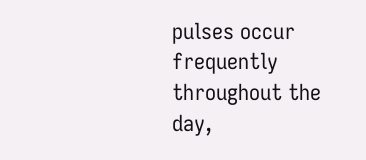pulses occur frequently throughout the day,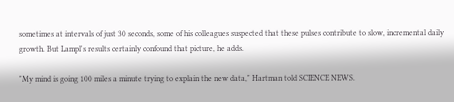sometimes at intervals of just 30 seconds, some of his colleagues suspected that these pulses contribute to slow, incremental daily growth. But Lampl's results certainly confound that picture, he adds.

"My mind is going 100 miles a minute trying to explain the new data," Hartman told SCIENCE NEWS.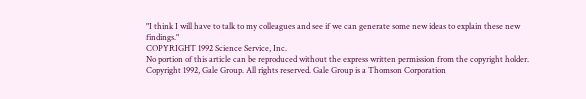"I think I will have to talk to my colleagues and see if we can generate some new ideas to explain these new findings."
COPYRIGHT 1992 Science Service, Inc.
No portion of this article can be reproduced without the express written permission from the copyright holder.
Copyright 1992, Gale Group. All rights reserved. Gale Group is a Thomson Corporation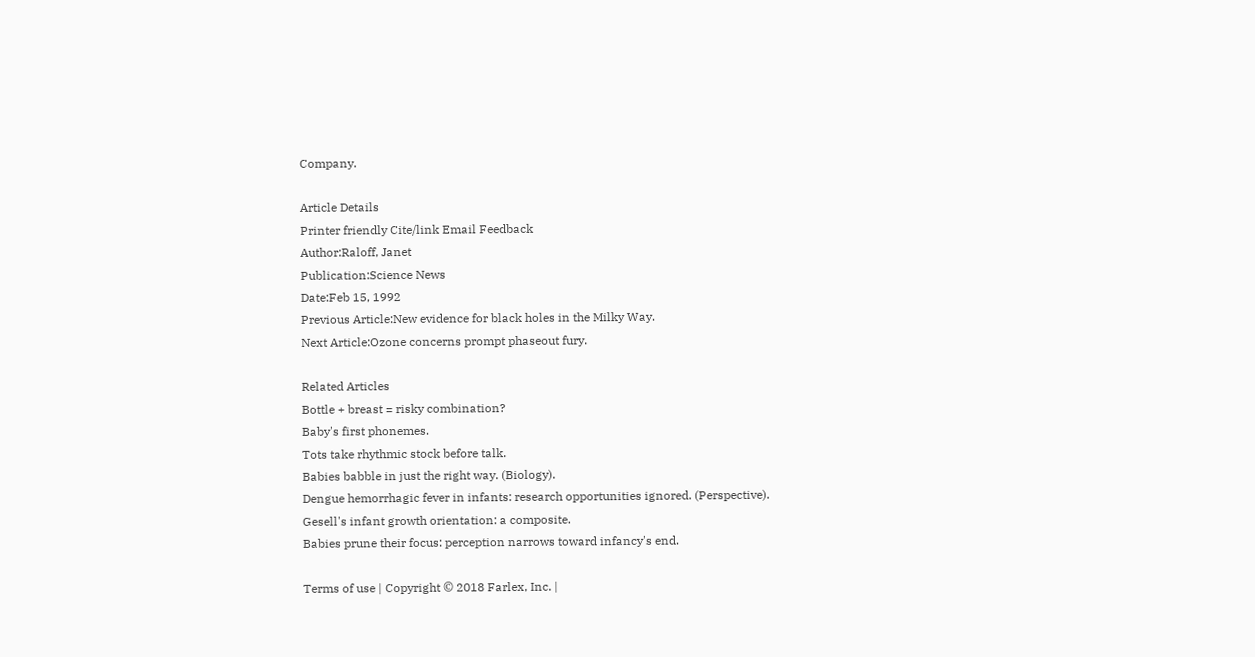Company.

Article Details
Printer friendly Cite/link Email Feedback
Author:Raloff, Janet
Publication:Science News
Date:Feb 15, 1992
Previous Article:New evidence for black holes in the Milky Way.
Next Article:Ozone concerns prompt phaseout fury.

Related Articles
Bottle + breast = risky combination?
Baby's first phonemes.
Tots take rhythmic stock before talk.
Babies babble in just the right way. (Biology).
Dengue hemorrhagic fever in infants: research opportunities ignored. (Perspective).
Gesell's infant growth orientation: a composite.
Babies prune their focus: perception narrows toward infancy's end.

Terms of use | Copyright © 2018 Farlex, Inc. |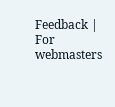Feedback | For webmasters